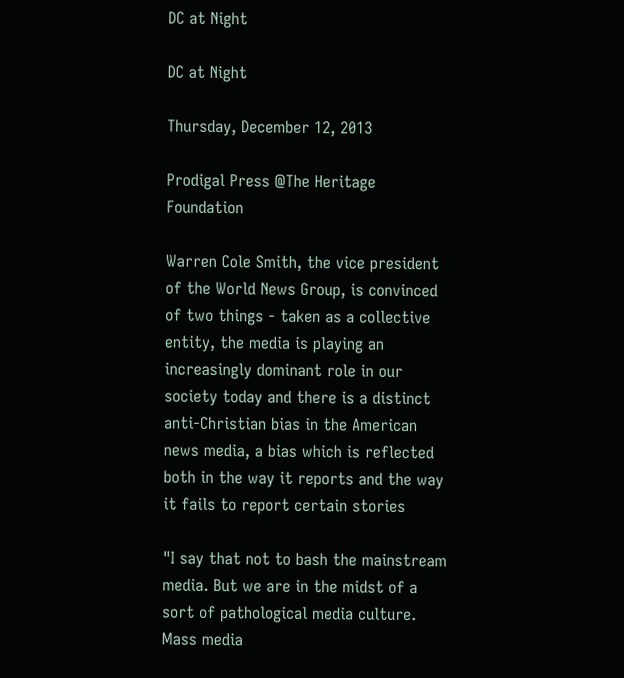DC at Night

DC at Night

Thursday, December 12, 2013

Prodigal Press @The Heritage Foundation

Warren Cole Smith, the vice president of the World News Group, is convinced of two things - taken as a collective entity, the media is playing an increasingly dominant role in our society today and there is a distinct anti-Christian bias in the American news media, a bias which is reflected both in the way it reports and the way it fails to report certain stories

"I say that not to bash the mainstream media. But we are in the midst of a sort of pathological media culture. Mass media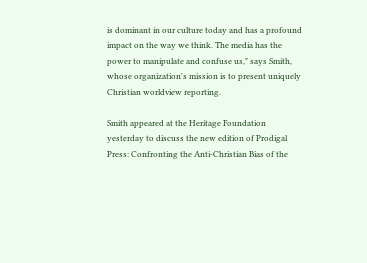is dominant in our culture today and has a profound impact on the way we think. The media has the power to manipulate and confuse us," says Smith, whose organization's mission is to present uniquely Christian worldview reporting.

Smith appeared at the Heritage Foundation yesterday to discuss the new edition of Prodigal Press: Confronting the Anti-Christian Bias of the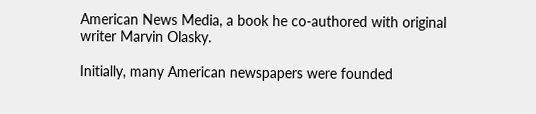American News Media, a book he co-authored with original writer Marvin Olasky.

Initially, many American newspapers were founded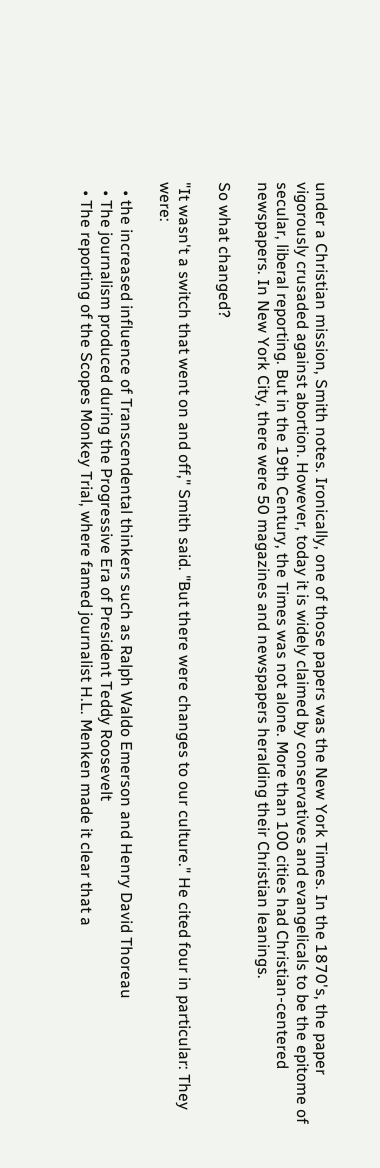under a Christian mission, Smith notes. Ironically, one of those papers was the New York Times. In the 1870's, the paper vigorously crusaded against abortion. However, today it is widely claimed by conservatives and evangelicals to be the epitome of secular, liberal reporting. But in the 19th Century, the Times was not alone. More than 100 cities had Christian-centered newspapers. In New York City, there were 50 magazines and newspapers heralding their Christian leanings.

So what changed?

"It wasn't a switch that went on and off," Smith said. "But there were changes to our culture." He cited four in particular: They were:

  • the increased influence of Transcendental thinkers such as Ralph Waldo Emerson and Henry David Thoreau
  • The journalism produced during the Progressive Era of President Teddy Roosevelt
  • The reporting of the Scopes Monkey Trial, where famed journalist H.L. Menken made it clear that a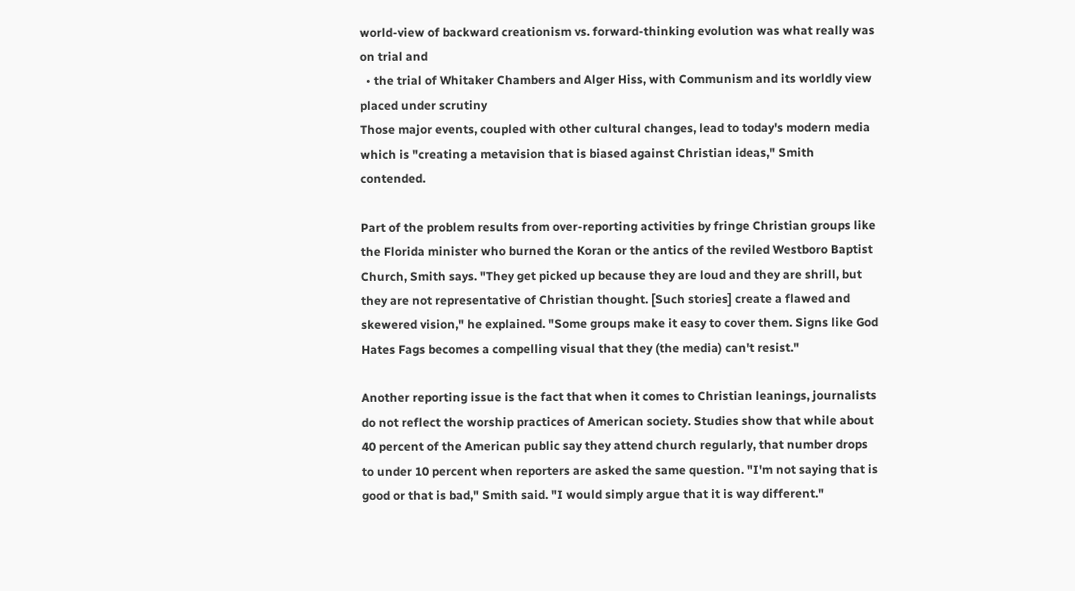world-view of backward creationism vs. forward-thinking evolution was what really was on trial and
  • the trial of Whitaker Chambers and Alger Hiss, with Communism and its worldly view placed under scrutiny
Those major events, coupled with other cultural changes, lead to today's modern media which is "creating a metavision that is biased against Christian ideas," Smith contended.

Part of the problem results from over-reporting activities by fringe Christian groups like the Florida minister who burned the Koran or the antics of the reviled Westboro Baptist Church, Smith says. "They get picked up because they are loud and they are shrill, but they are not representative of Christian thought. [Such stories] create a flawed and skewered vision," he explained. "Some groups make it easy to cover them. Signs like God Hates Fags becomes a compelling visual that they (the media) can't resist."

Another reporting issue is the fact that when it comes to Christian leanings, journalists do not reflect the worship practices of American society. Studies show that while about 40 percent of the American public say they attend church regularly, that number drops to under 10 percent when reporters are asked the same question. "I'm not saying that is good or that is bad," Smith said. "I would simply argue that it is way different."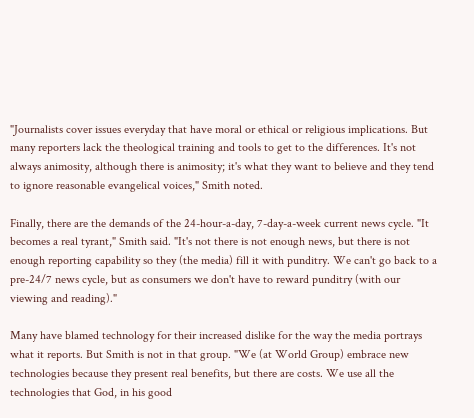"Journalists cover issues everyday that have moral or ethical or religious implications. But many reporters lack the theological training and tools to get to the differences. It's not always animosity, although there is animosity; it's what they want to believe and they tend to ignore reasonable evangelical voices," Smith noted.

Finally, there are the demands of the 24-hour-a-day, 7-day-a-week current news cycle. "It becomes a real tyrant," Smith said. "It's not there is not enough news, but there is not enough reporting capability so they (the media) fill it with punditry. We can't go back to a pre-24/7 news cycle, but as consumers we don't have to reward punditry (with our viewing and reading)."

Many have blamed technology for their increased dislike for the way the media portrays what it reports. But Smith is not in that group. "We (at World Group) embrace new technologies because they present real benefits, but there are costs. We use all the technologies that God, in his good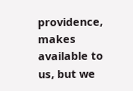providence, makes available to us, but we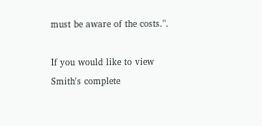must be aware of the costs.".

If you would like to view Smith's complete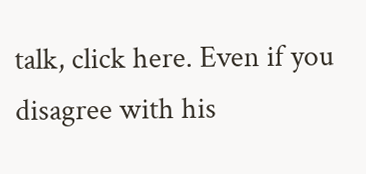talk, click here. Even if you disagree with his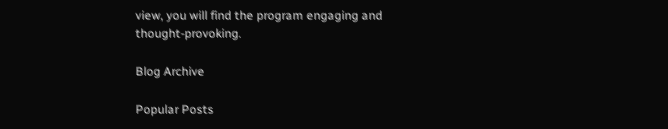view, you will find the program engaging and thought-provoking.

Blog Archive

Popular Posts